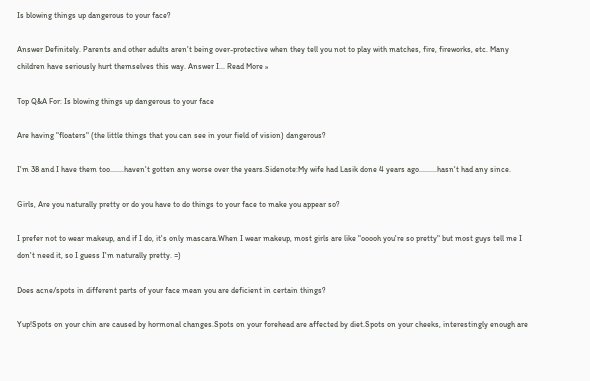Is blowing things up dangerous to your face?

Answer Definitely. Parents and other adults aren't being over-protective when they tell you not to play with matches, fire, fireworks, etc. Many children have seriously hurt themselves this way. Answer I... Read More »

Top Q&A For: Is blowing things up dangerous to your face

Are having "floaters" (the little things that you can see in your field of vision) dangerous?

I'm 38 and I have them too.......haven't gotten any worse over the years.Sidenote:My wife had Lasik done 4 years ago.........hasn't had any since.

Girls, Are you naturally pretty or do you have to do things to your face to make you appear so?

I prefer not to wear makeup, and if I do, it's only mascara.When I wear makeup, most girls are like "ooooh you're so pretty" but most guys tell me I don't need it, so I guess I'm naturally pretty. =)

Does acne/spots in different parts of your face mean you are deficient in certain things?

Yup!Spots on your chin are caused by hormonal changes.Spots on your forehead are affected by diet.Spots on your cheeks, interestingly enough are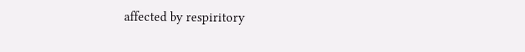affected by respiritory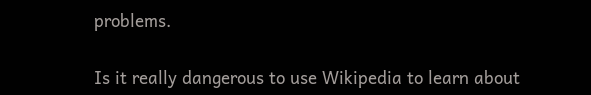problems.

Is it really dangerous to use Wikipedia to learn about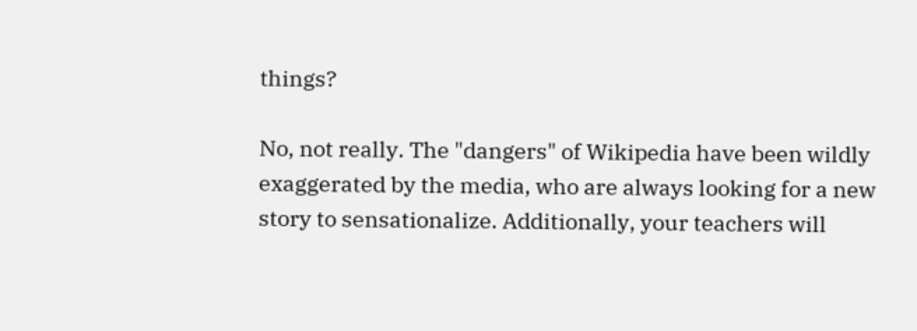things?

No, not really. The "dangers" of Wikipedia have been wildly exaggerated by the media, who are always looking for a new story to sensationalize. Additionally, your teachers will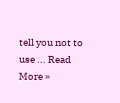tell you not to use ... Read More »